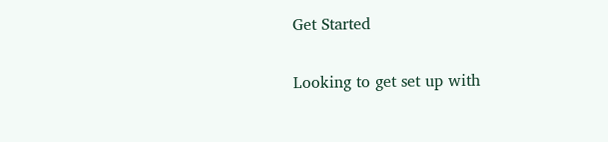Get Started

Looking to get set up with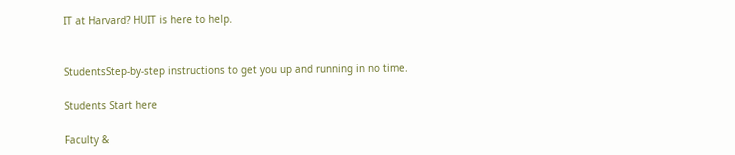IT at Harvard? HUIT is here to help.


StudentsStep-by-step instructions to get you up and running in no time.

Students Start here

Faculty &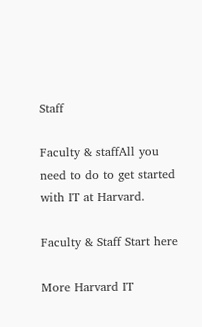Staff

Faculty & staffAll you need to do to get started with IT at Harvard.

Faculty & Staff Start here

More Harvard IT